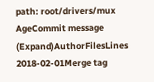path: root/drivers/mux
AgeCommit message (Expand)AuthorFilesLines
2018-02-01Merge tag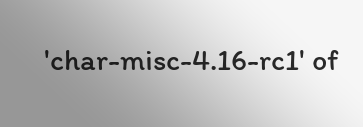'char-misc-4.16-rc1' of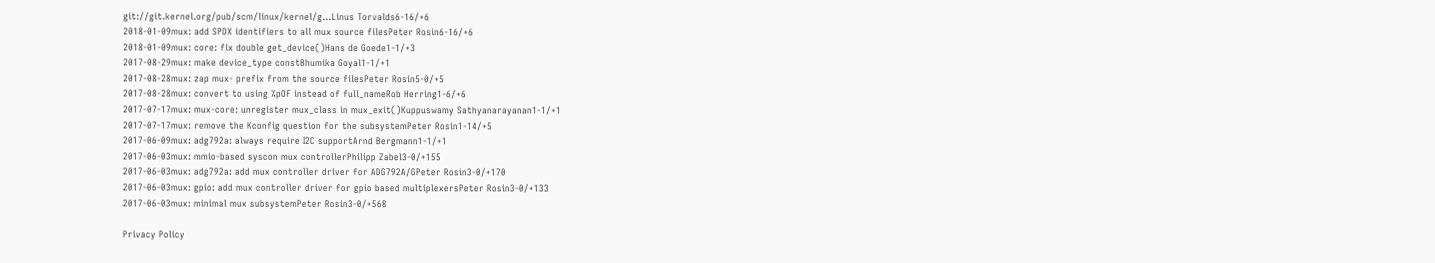git://git.kernel.org/pub/scm/linux/kernel/g...Linus Torvalds6-16/+6
2018-01-09mux: add SPDX identifiers to all mux source filesPeter Rosin6-16/+6
2018-01-09mux: core: fix double get_device()Hans de Goede1-1/+3
2017-08-29mux: make device_type constBhumika Goyal1-1/+1
2017-08-28mux: zap mux- prefix from the source filesPeter Rosin5-0/+5
2017-08-28mux: convert to using %pOF instead of full_nameRob Herring1-6/+6
2017-07-17mux: mux-core: unregister mux_class in mux_exit()Kuppuswamy Sathyanarayanan1-1/+1
2017-07-17mux: remove the Kconfig question for the subsystemPeter Rosin1-14/+5
2017-06-09mux: adg792a: always require I2C supportArnd Bergmann1-1/+1
2017-06-03mux: mmio-based syscon mux controllerPhilipp Zabel3-0/+155
2017-06-03mux: adg792a: add mux controller driver for ADG792A/GPeter Rosin3-0/+170
2017-06-03mux: gpio: add mux controller driver for gpio based multiplexersPeter Rosin3-0/+133
2017-06-03mux: minimal mux subsystemPeter Rosin3-0/+568

Privacy Policy